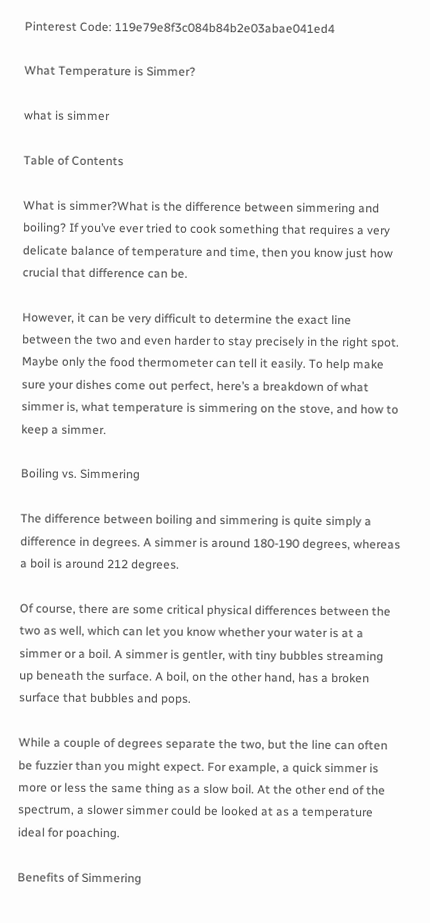Pinterest Code: 119e79e8f3c084b84b2e03abae041ed4

What Temperature is Simmer?

what is simmer

Table of Contents

What is simmer?What is the difference between simmering and boiling? If you’ve ever tried to cook something that requires a very delicate balance of temperature and time, then you know just how crucial that difference can be.

However, it can be very difficult to determine the exact line between the two and even harder to stay precisely in the right spot. Maybe only the food thermometer can tell it easily. To help make sure your dishes come out perfect, here’s a breakdown of what simmer is, what temperature is simmering on the stove, and how to keep a simmer.

Boiling vs. Simmering

The difference between boiling and simmering is quite simply a difference in degrees. A simmer is around 180-190 degrees, whereas a boil is around 212 degrees.

Of course, there are some critical physical differences between the two as well, which can let you know whether your water is at a simmer or a boil. A simmer is gentler, with tiny bubbles streaming up beneath the surface. A boil, on the other hand, has a broken surface that bubbles and pops.

While a couple of degrees separate the two, but the line can often be fuzzier than you might expect. For example, a quick simmer is more or less the same thing as a slow boil. At the other end of the spectrum, a slower simmer could be looked at as a temperature ideal for poaching.

Benefits of Simmering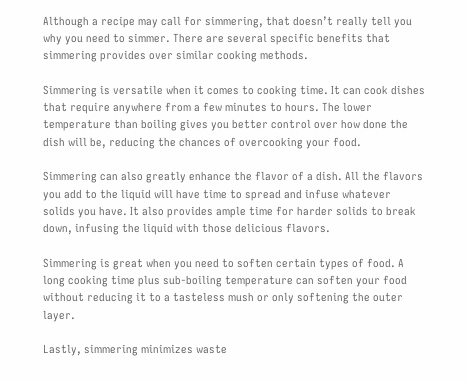Although a recipe may call for simmering, that doesn’t really tell you why you need to simmer. There are several specific benefits that simmering provides over similar cooking methods.

Simmering is versatile when it comes to cooking time. It can cook dishes that require anywhere from a few minutes to hours. The lower temperature than boiling gives you better control over how done the dish will be, reducing the chances of overcooking your food.

Simmering can also greatly enhance the flavor of a dish. All the flavors you add to the liquid will have time to spread and infuse whatever solids you have. It also provides ample time for harder solids to break down, infusing the liquid with those delicious flavors.

Simmering is great when you need to soften certain types of food. A long cooking time plus sub-boiling temperature can soften your food without reducing it to a tasteless mush or only softening the outer layer.

Lastly, simmering minimizes waste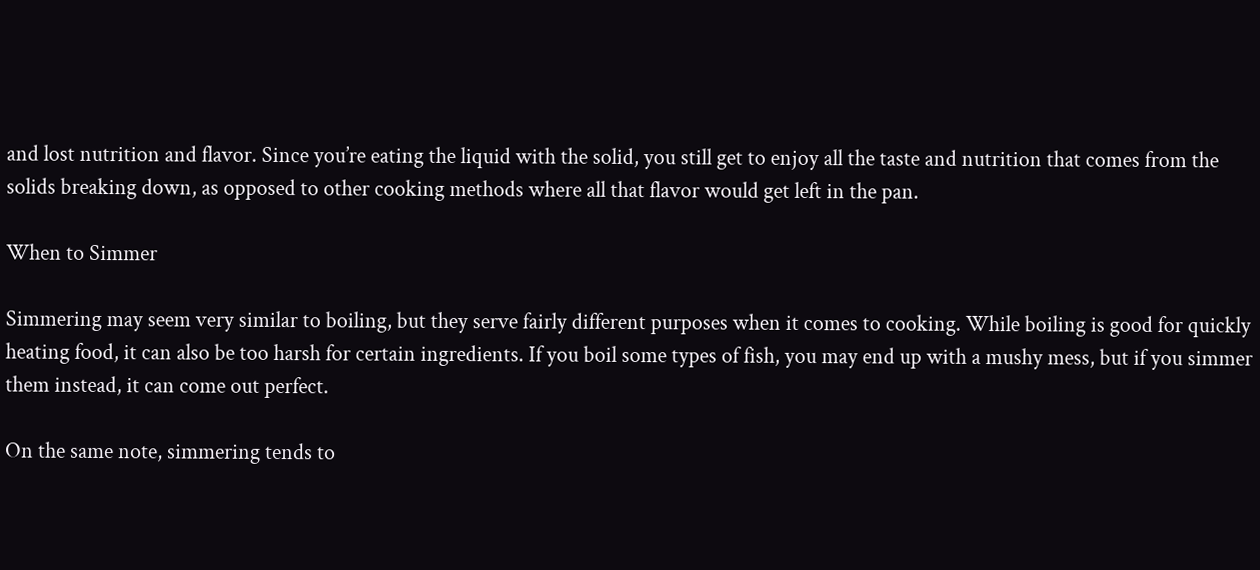and lost nutrition and flavor. Since you’re eating the liquid with the solid, you still get to enjoy all the taste and nutrition that comes from the solids breaking down, as opposed to other cooking methods where all that flavor would get left in the pan.

When to Simmer

Simmering may seem very similar to boiling, but they serve fairly different purposes when it comes to cooking. While boiling is good for quickly heating food, it can also be too harsh for certain ingredients. If you boil some types of fish, you may end up with a mushy mess, but if you simmer them instead, it can come out perfect.

On the same note, simmering tends to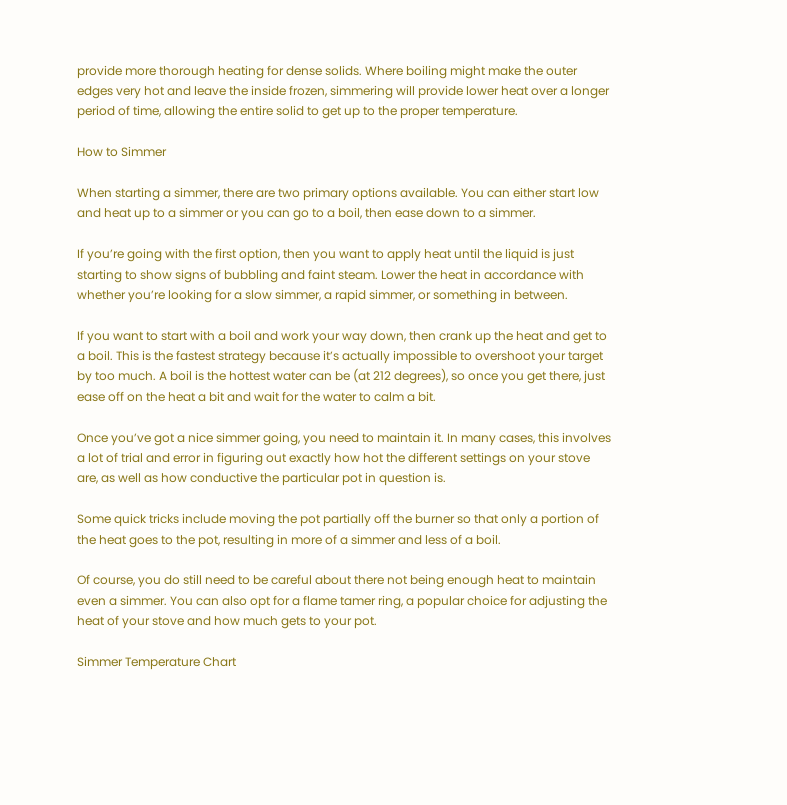provide more thorough heating for dense solids. Where boiling might make the outer edges very hot and leave the inside frozen, simmering will provide lower heat over a longer period of time, allowing the entire solid to get up to the proper temperature.

How to Simmer

When starting a simmer, there are two primary options available. You can either start low and heat up to a simmer or you can go to a boil, then ease down to a simmer.

If you’re going with the first option, then you want to apply heat until the liquid is just starting to show signs of bubbling and faint steam. Lower the heat in accordance with whether you’re looking for a slow simmer, a rapid simmer, or something in between.

If you want to start with a boil and work your way down, then crank up the heat and get to a boil. This is the fastest strategy because it’s actually impossible to overshoot your target by too much. A boil is the hottest water can be (at 212 degrees), so once you get there, just ease off on the heat a bit and wait for the water to calm a bit.

Once you’ve got a nice simmer going, you need to maintain it. In many cases, this involves a lot of trial and error in figuring out exactly how hot the different settings on your stove are, as well as how conductive the particular pot in question is.

Some quick tricks include moving the pot partially off the burner so that only a portion of the heat goes to the pot, resulting in more of a simmer and less of a boil.

Of course, you do still need to be careful about there not being enough heat to maintain even a simmer. You can also opt for a flame tamer ring, a popular choice for adjusting the heat of your stove and how much gets to your pot.

Simmer Temperature Chart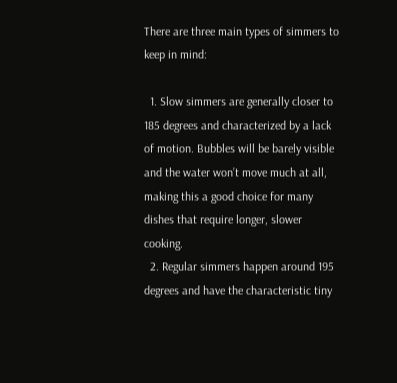There are three main types of simmers to keep in mind:

  1. Slow simmers are generally closer to 185 degrees and characterized by a lack of motion. Bubbles will be barely visible and the water won’t move much at all, making this a good choice for many dishes that require longer, slower cooking.
  2. Regular simmers happen around 195 degrees and have the characteristic tiny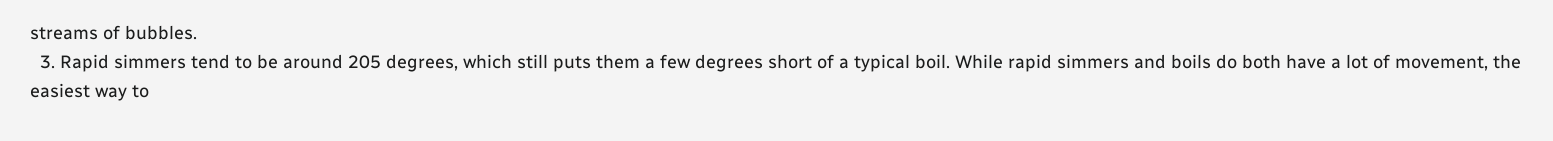streams of bubbles.
  3. Rapid simmers tend to be around 205 degrees, which still puts them a few degrees short of a typical boil. While rapid simmers and boils do both have a lot of movement, the easiest way to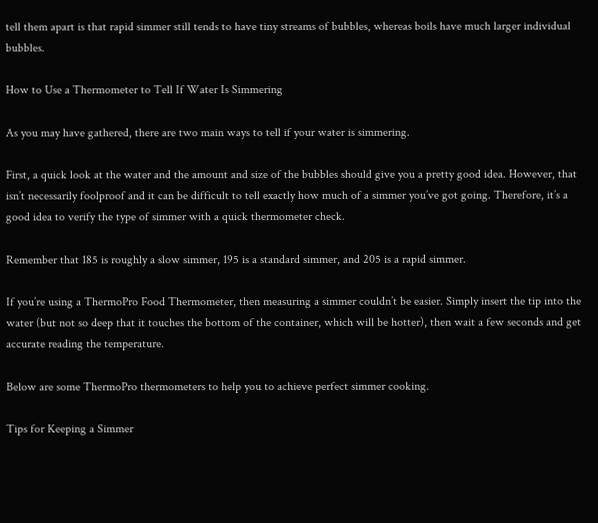tell them apart is that rapid simmer still tends to have tiny streams of bubbles, whereas boils have much larger individual bubbles.

How to Use a Thermometer to Tell If Water Is Simmering

As you may have gathered, there are two main ways to tell if your water is simmering.

First, a quick look at the water and the amount and size of the bubbles should give you a pretty good idea. However, that isn’t necessarily foolproof and it can be difficult to tell exactly how much of a simmer you’ve got going. Therefore, it’s a good idea to verify the type of simmer with a quick thermometer check.

Remember that 185 is roughly a slow simmer, 195 is a standard simmer, and 205 is a rapid simmer.

If you’re using a ThermoPro Food Thermometer, then measuring a simmer couldn’t be easier. Simply insert the tip into the water (but not so deep that it touches the bottom of the container, which will be hotter), then wait a few seconds and get accurate reading the temperature.

Below are some ThermoPro thermometers to help you to achieve perfect simmer cooking.

Tips for Keeping a Simmer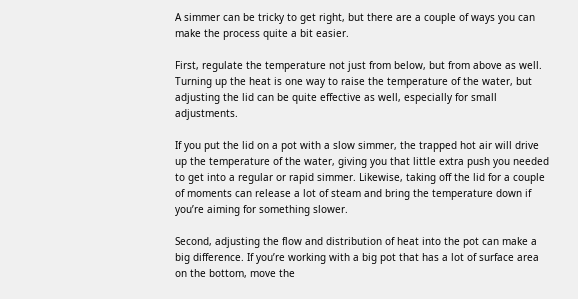A simmer can be tricky to get right, but there are a couple of ways you can make the process quite a bit easier.

First, regulate the temperature not just from below, but from above as well. Turning up the heat is one way to raise the temperature of the water, but adjusting the lid can be quite effective as well, especially for small adjustments.

If you put the lid on a pot with a slow simmer, the trapped hot air will drive up the temperature of the water, giving you that little extra push you needed to get into a regular or rapid simmer. Likewise, taking off the lid for a couple of moments can release a lot of steam and bring the temperature down if you’re aiming for something slower.

Second, adjusting the flow and distribution of heat into the pot can make a big difference. If you’re working with a big pot that has a lot of surface area on the bottom, move the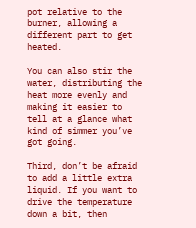pot relative to the burner, allowing a different part to get heated.

You can also stir the water, distributing the heat more evenly and making it easier to tell at a glance what kind of simmer you’ve got going.

Third, don’t be afraid to add a little extra liquid. If you want to drive the temperature down a bit, then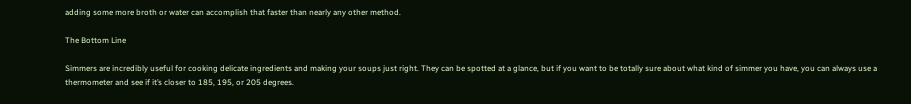adding some more broth or water can accomplish that faster than nearly any other method.

The Bottom Line

Simmers are incredibly useful for cooking delicate ingredients and making your soups just right. They can be spotted at a glance, but if you want to be totally sure about what kind of simmer you have, you can always use a thermometer and see if it’s closer to 185, 195, or 205 degrees.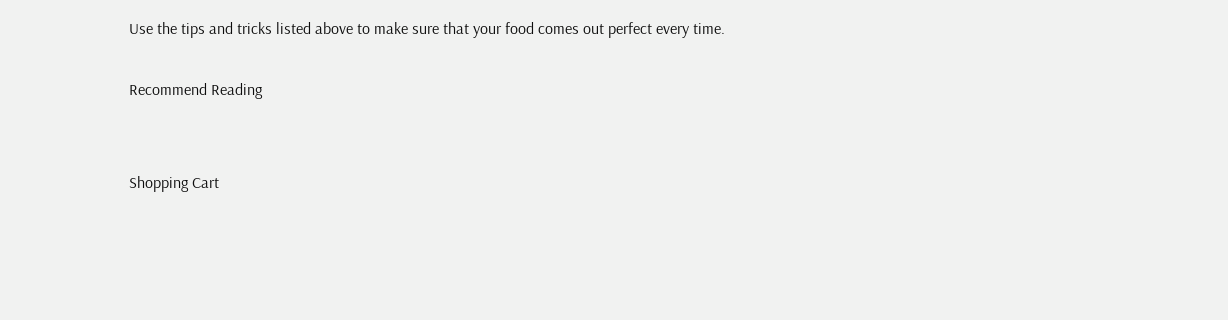Use the tips and tricks listed above to make sure that your food comes out perfect every time.

Recommend Reading


Shopping Cart